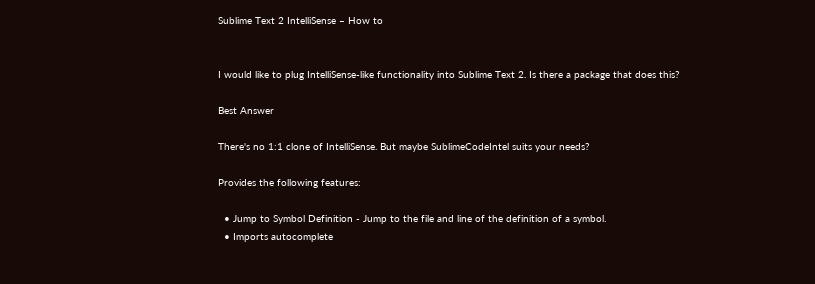Sublime Text 2 IntelliSense – How to


I would like to plug IntelliSense-like functionality into Sublime Text 2. Is there a package that does this?

Best Answer

There's no 1:1 clone of IntelliSense. But maybe SublimeCodeIntel suits your needs?

Provides the following features:

  • Jump to Symbol Definition - Jump to the file and line of the definition of a symbol.
  • Imports autocomplete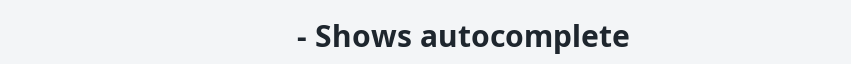- Shows autocomplete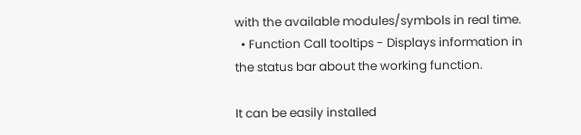with the available modules/symbols in real time.
  • Function Call tooltips - Displays information in the status bar about the working function.

It can be easily installed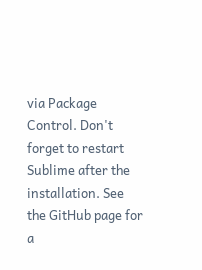via Package Control. Don't forget to restart Sublime after the installation. See the GitHub page for a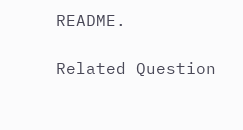README.

Related Question